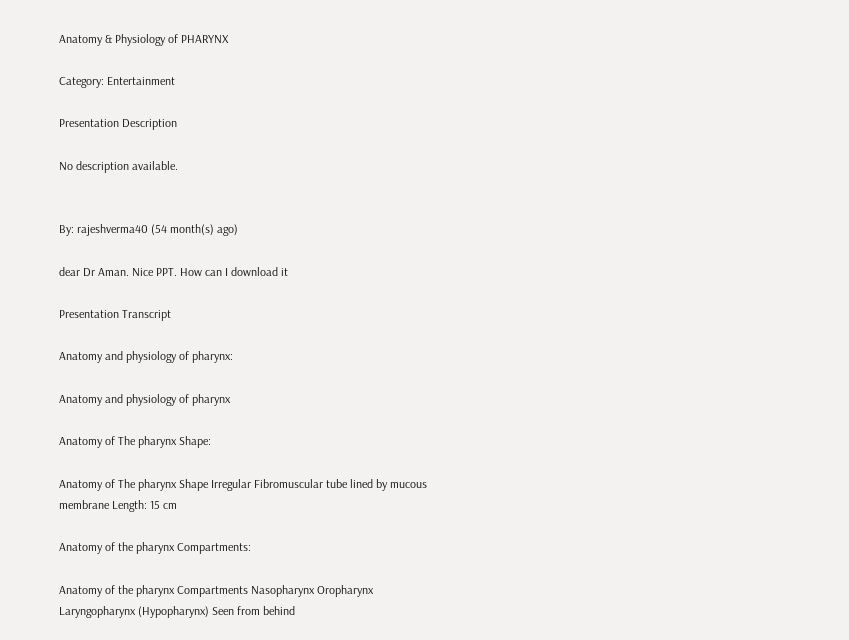Anatomy & Physiology of PHARYNX

Category: Entertainment

Presentation Description

No description available.


By: rajeshverma40 (54 month(s) ago)

dear Dr Aman. Nice PPT. How can I download it

Presentation Transcript

Anatomy and physiology of pharynx:

Anatomy and physiology of pharynx

Anatomy of The pharynx Shape:

Anatomy of The pharynx Shape Irregular Fibromuscular tube lined by mucous membrane Length: 15 cm

Anatomy of the pharynx Compartments:

Anatomy of the pharynx Compartments Nasopharynx Oropharynx Laryngopharynx (Hypopharynx) Seen from behind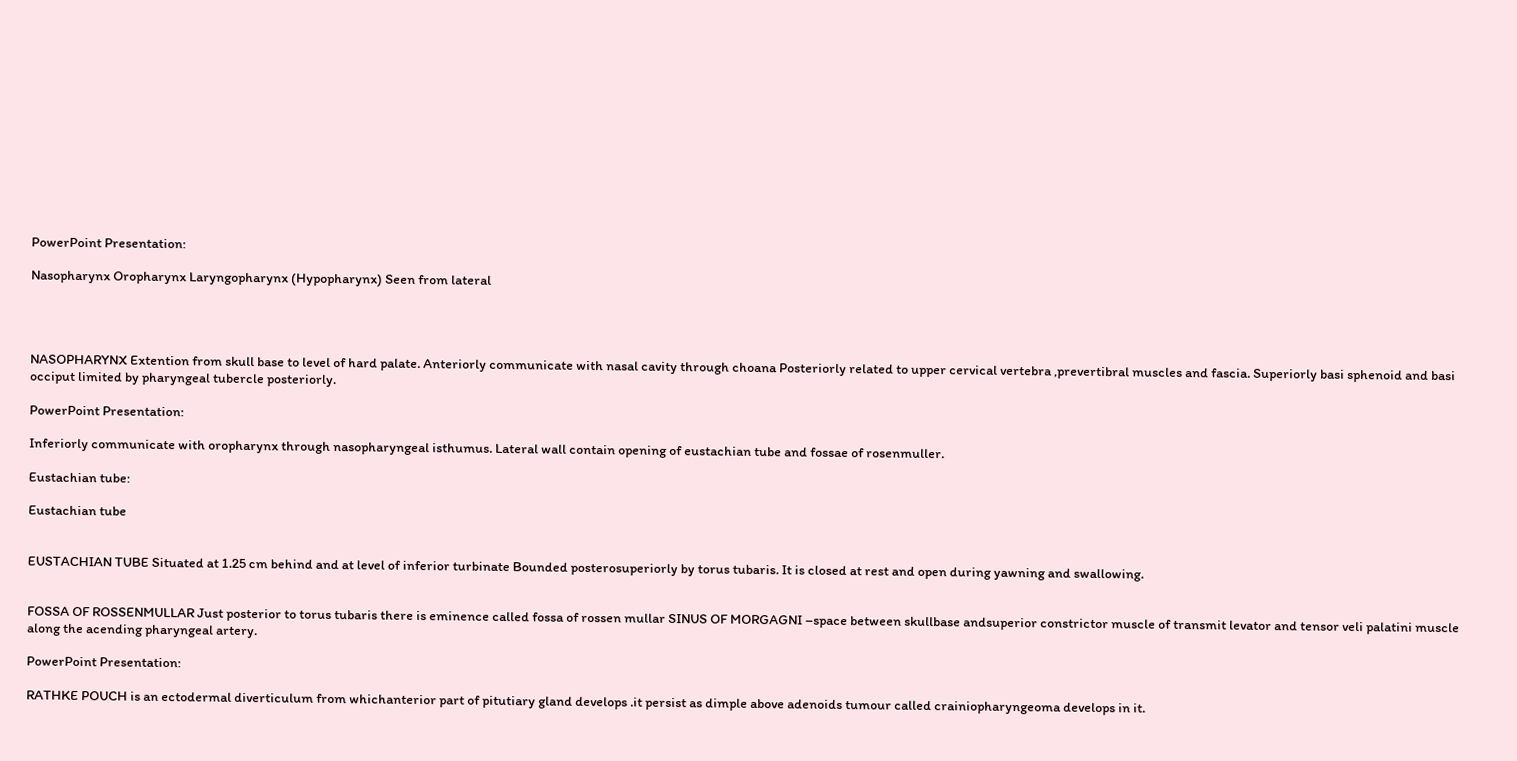PowerPoint Presentation:

Nasopharynx Oropharynx Laryngopharynx (Hypopharynx) Seen from lateral




NASOPHARYNX Extention from skull base to level of hard palate. Anteriorly communicate with nasal cavity through choana Posteriorly related to upper cervical vertebra ,prevertibral muscles and fascia. Superiorly basi sphenoid and basi occiput limited by pharyngeal tubercle posteriorly.

PowerPoint Presentation:

Inferiorly communicate with oropharynx through nasopharyngeal isthumus. Lateral wall contain opening of eustachian tube and fossae of rosenmuller.

Eustachian tube:

Eustachian tube


EUSTACHIAN TUBE Situated at 1.25 cm behind and at level of inferior turbinate Bounded posterosuperiorly by torus tubaris. It is closed at rest and open during yawning and swallowing.


FOSSA OF ROSSENMULLAR Just posterior to torus tubaris there is eminence called fossa of rossen mullar SINUS OF MORGAGNI –space between skullbase andsuperior constrictor muscle of transmit levator and tensor veli palatini muscle along the acending pharyngeal artery.

PowerPoint Presentation:

RATHKE POUCH is an ectodermal diverticulum from whichanterior part of pitutiary gland develops .it persist as dimple above adenoids tumour called crainiopharyngeoma develops in it.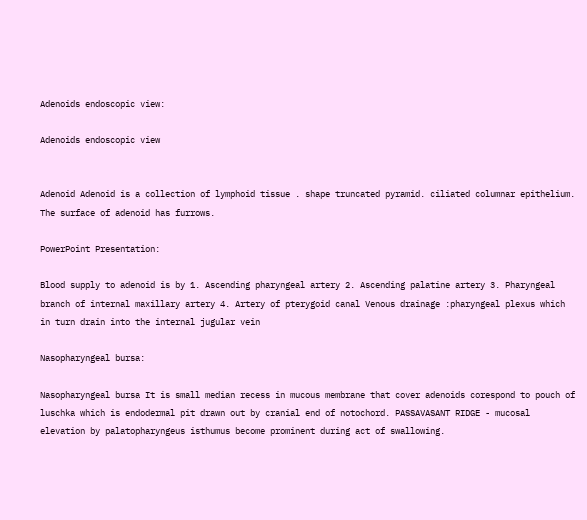Adenoids endoscopic view:

Adenoids endoscopic view


Adenoid Adenoid is a collection of lymphoid tissue . shape truncated pyramid. ciliated columnar epithelium. The surface of adenoid has furrows.

PowerPoint Presentation:

Blood supply to adenoid is by 1. Ascending pharyngeal artery 2. Ascending palatine artery 3. Pharyngeal branch of internal maxillary artery 4. Artery of pterygoid canal Venous drainage :pharyngeal plexus which in turn drain into the internal jugular vein

Nasopharyngeal bursa:

Nasopharyngeal bursa It is small median recess in mucous membrane that cover adenoids corespond to pouch of luschka which is endodermal pit drawn out by cranial end of notochord. PASSAVASANT RIDGE - mucosal elevation by palatopharyngeus isthumus become prominent during act of swallowing.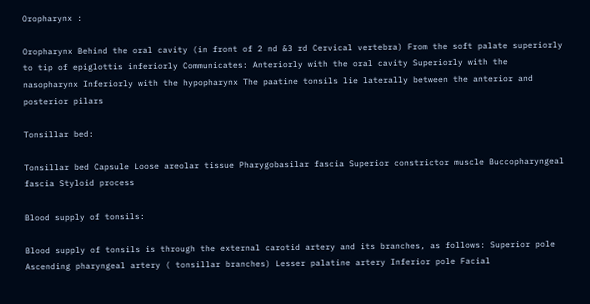Oropharynx :

Oropharynx Behind the oral cavity (in front of 2 nd &3 rd Cervical vertebra) From the soft palate superiorly to tip of epiglottis inferiorly Communicates: Anteriorly with the oral cavity Superiorly with the nasopharynx Inferiorly with the hypopharynx The paatine tonsils lie laterally between the anterior and posterior pilars

Tonsillar bed:

Tonsillar bed Capsule Loose areolar tissue Pharygobasilar fascia Superior constrictor muscle Buccopharyngeal fascia Styloid process

Blood supply of tonsils:

Blood supply of tonsils is through the external carotid artery and its branches, as follows: Superior pole Ascending pharyngeal artery ( tonsillar branches) Lesser palatine artery Inferior pole Facial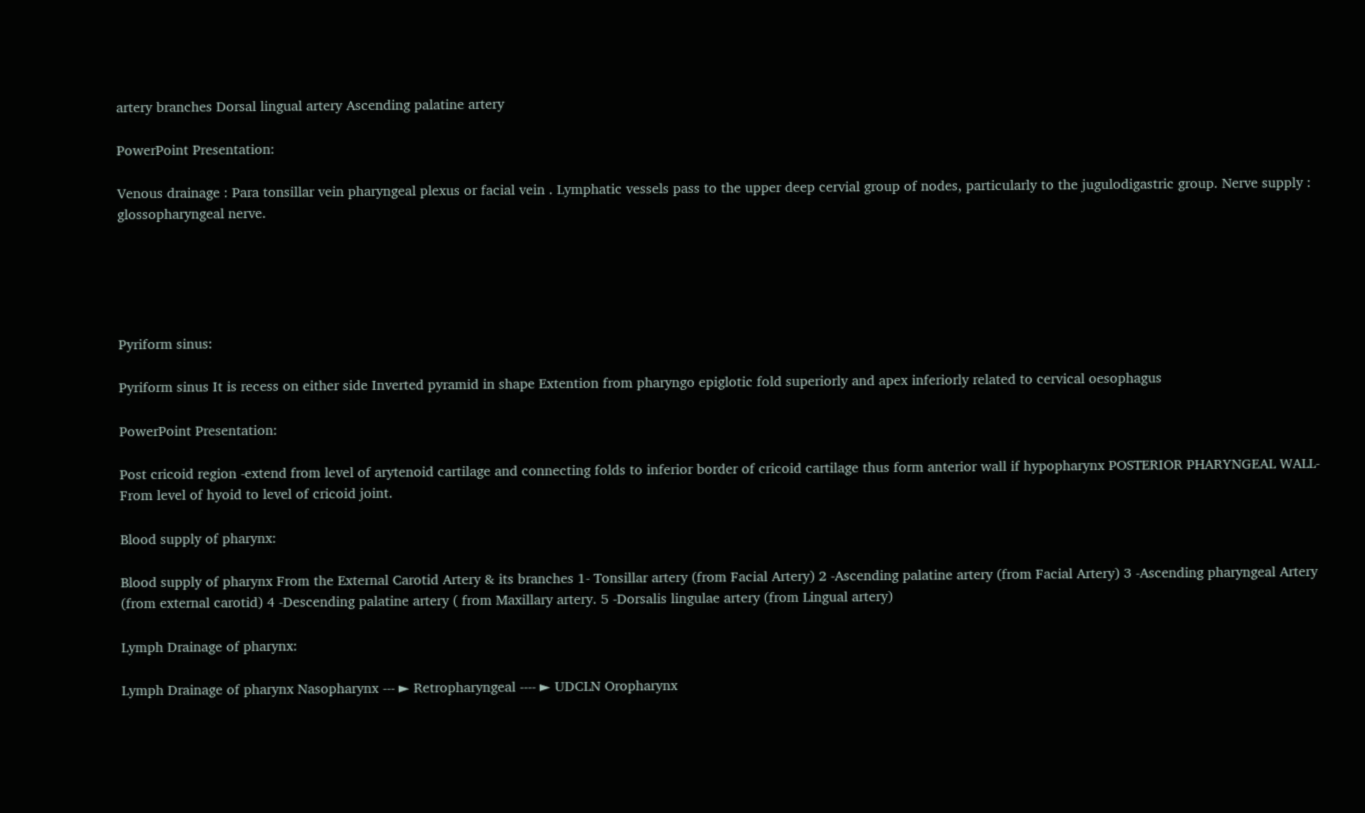artery branches Dorsal lingual artery Ascending palatine artery

PowerPoint Presentation:

Venous drainage : Para tonsillar vein pharyngeal plexus or facial vein . Lymphatic vessels pass to the upper deep cervial group of nodes, particularly to the jugulodigastric group. Nerve supply : glossopharyngeal nerve.





Pyriform sinus:

Pyriform sinus It is recess on either side Inverted pyramid in shape Extention from pharyngo epiglotic fold superiorly and apex inferiorly related to cervical oesophagus

PowerPoint Presentation:

Post cricoid region -extend from level of arytenoid cartilage and connecting folds to inferior border of cricoid cartilage thus form anterior wall if hypopharynx POSTERIOR PHARYNGEAL WALL- From level of hyoid to level of cricoid joint.

Blood supply of pharynx:

Blood supply of pharynx From the External Carotid Artery & its branches 1- Tonsillar artery (from Facial Artery) 2 -Ascending palatine artery (from Facial Artery) 3 -Ascending pharyngeal Artery (from external carotid) 4 -Descending palatine artery ( from Maxillary artery. 5 -Dorsalis lingulae artery (from Lingual artery)

Lymph Drainage of pharynx:

Lymph Drainage of pharynx Nasopharynx --- ► Retropharyngeal ---- ► UDCLN Oropharynx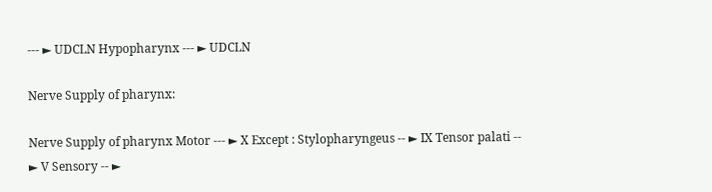--- ► UDCLN Hypopharynx --- ► UDCLN

Nerve Supply of pharynx:

Nerve Supply of pharynx Motor --- ► X Except : Stylopharyngeus -- ► IX Tensor palati -- ► V Sensory -- ►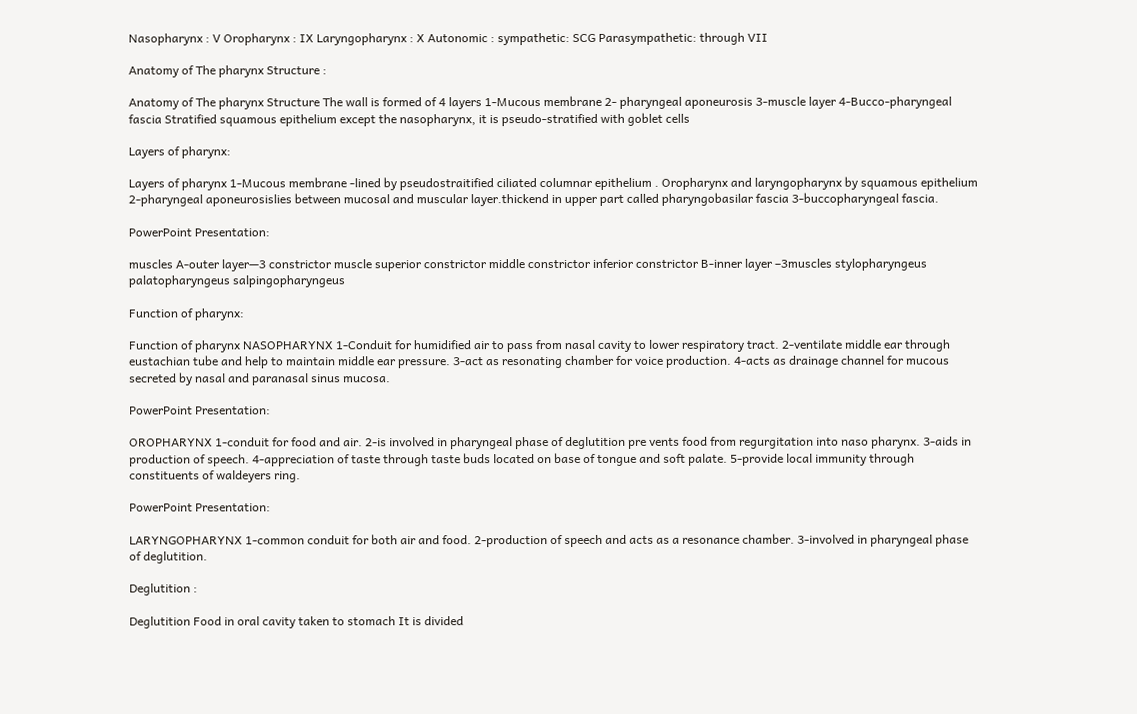Nasopharynx : V Oropharynx : IX Laryngopharynx : X Autonomic : sympathetic: SCG Parasympathetic: through VII

Anatomy of The pharynx Structure :

Anatomy of The pharynx Structure The wall is formed of 4 layers 1-Mucous membrane 2- pharyngeal aponeurosis 3-muscle layer 4-Bucco-pharyngeal fascia Stratified squamous epithelium except the nasopharynx, it is pseudo-stratified with goblet cells

Layers of pharynx:

Layers of pharynx 1-Mucous membrane -lined by pseudostraitified ciliated columnar epithelium . Oropharynx and laryngopharynx by squamous epithelium 2-pharyngeal aponeurosislies between mucosal and muscular layer.thickend in upper part called pharyngobasilar fascia 3-buccopharyngeal fascia.

PowerPoint Presentation:

muscles A-outer layer—3 constrictor muscle superior constrictor middle constrictor inferior constrictor B-inner layer –3muscles stylopharyngeus palatopharyngeus salpingopharyngeus

Function of pharynx:

Function of pharynx NASOPHARYNX 1-Conduit for humidified air to pass from nasal cavity to lower respiratory tract. 2-ventilate middle ear through eustachian tube and help to maintain middle ear pressure. 3-act as resonating chamber for voice production. 4-acts as drainage channel for mucous secreted by nasal and paranasal sinus mucosa.

PowerPoint Presentation:

OROPHARYNX 1-conduit for food and air. 2-is involved in pharyngeal phase of deglutition pre vents food from regurgitation into naso pharynx. 3-aids in production of speech. 4-appreciation of taste through taste buds located on base of tongue and soft palate. 5-provide local immunity through constituents of waldeyers ring.

PowerPoint Presentation:

LARYNGOPHARYNX 1-common conduit for both air and food. 2-production of speech and acts as a resonance chamber. 3-involved in pharyngeal phase of deglutition.

Deglutition :

Deglutition Food in oral cavity taken to stomach It is divided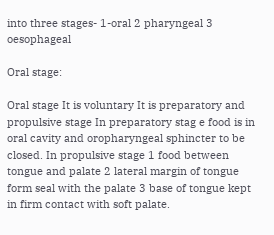into three stages- 1-oral 2 pharyngeal 3 oesophageal

Oral stage:

Oral stage It is voluntary It is preparatory and propulsive stage In preparatory stag e food is in oral cavity and oropharyngeal sphincter to be closed. In propulsive stage 1 food between tongue and palate 2 lateral margin of tongue form seal with the palate 3 base of tongue kept in firm contact with soft palate.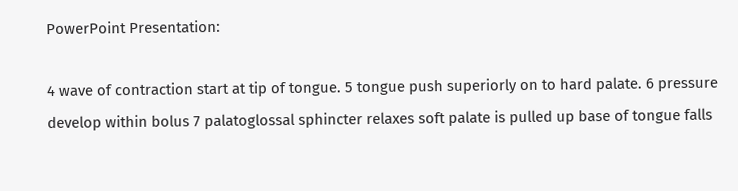PowerPoint Presentation:

4 wave of contraction start at tip of tongue. 5 tongue push superiorly on to hard palate. 6 pressure develop within bolus 7 palatoglossal sphincter relaxes soft palate is pulled up base of tongue falls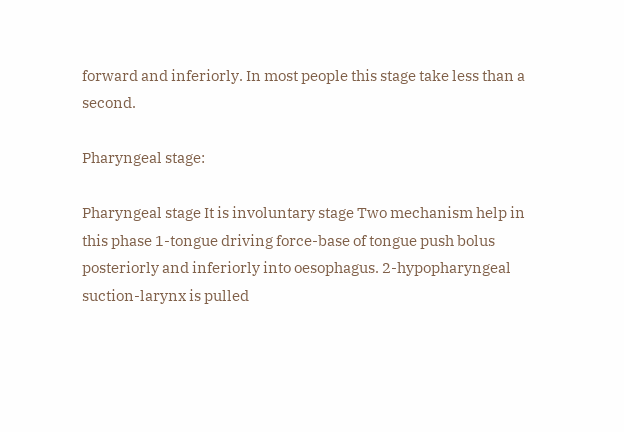forward and inferiorly. In most people this stage take less than a second.

Pharyngeal stage:

Pharyngeal stage It is involuntary stage Two mechanism help in this phase 1-tongue driving force-base of tongue push bolus posteriorly and inferiorly into oesophagus. 2-hypopharyngeal suction-larynx is pulled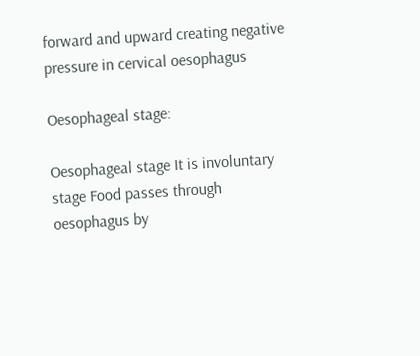forward and upward creating negative pressure in cervical oesophagus

Oesophageal stage:

Oesophageal stage It is involuntary stage Food passes through oesophagus by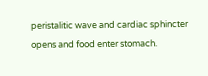peristalitic wave and cardiac sphincter opens and food enter stomach.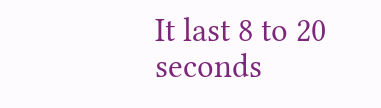It last 8 to 20 seconds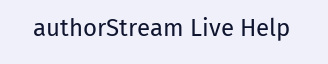authorStream Live Help